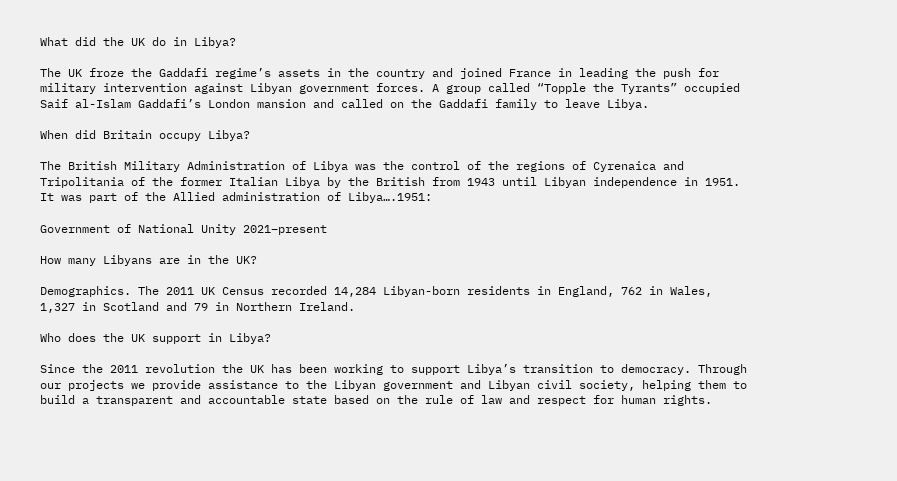What did the UK do in Libya?

The UK froze the Gaddafi regime’s assets in the country and joined France in leading the push for military intervention against Libyan government forces. A group called “Topple the Tyrants” occupied Saif al-Islam Gaddafi’s London mansion and called on the Gaddafi family to leave Libya.

When did Britain occupy Libya?

The British Military Administration of Libya was the control of the regions of Cyrenaica and Tripolitania of the former Italian Libya by the British from 1943 until Libyan independence in 1951. It was part of the Allied administration of Libya….1951:

Government of National Unity 2021–present

How many Libyans are in the UK?

Demographics. The 2011 UK Census recorded 14,284 Libyan-born residents in England, 762 in Wales, 1,327 in Scotland and 79 in Northern Ireland.

Who does the UK support in Libya?

Since the 2011 revolution the UK has been working to support Libya’s transition to democracy. Through our projects we provide assistance to the Libyan government and Libyan civil society, helping them to build a transparent and accountable state based on the rule of law and respect for human rights.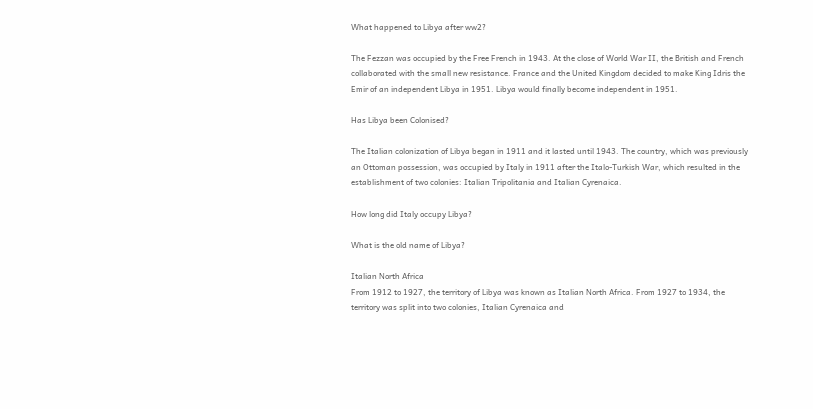What happened to Libya after ww2?

The Fezzan was occupied by the Free French in 1943. At the close of World War II, the British and French collaborated with the small new resistance. France and the United Kingdom decided to make King Idris the Emir of an independent Libya in 1951. Libya would finally become independent in 1951.

Has Libya been Colonised?

The Italian colonization of Libya began in 1911 and it lasted until 1943. The country, which was previously an Ottoman possession, was occupied by Italy in 1911 after the Italo-Turkish War, which resulted in the establishment of two colonies: Italian Tripolitania and Italian Cyrenaica.

How long did Italy occupy Libya?

What is the old name of Libya?

Italian North Africa
From 1912 to 1927, the territory of Libya was known as Italian North Africa. From 1927 to 1934, the territory was split into two colonies, Italian Cyrenaica and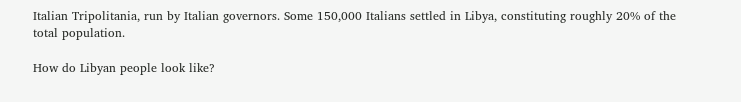Italian Tripolitania, run by Italian governors. Some 150,000 Italians settled in Libya, constituting roughly 20% of the total population.

How do Libyan people look like?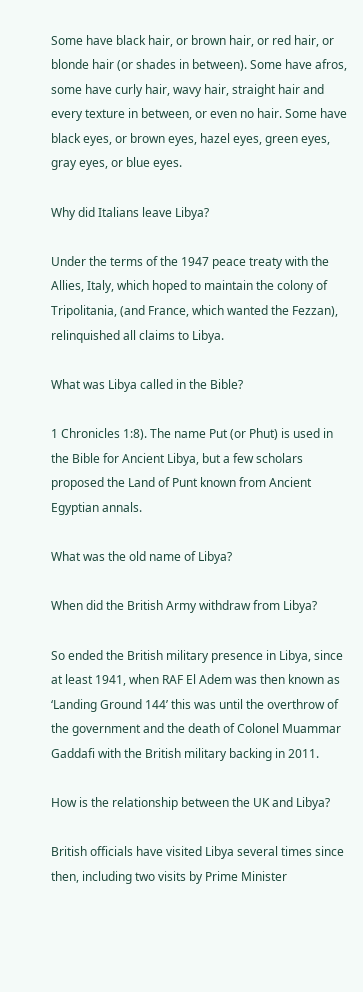Some have black hair, or brown hair, or red hair, or blonde hair (or shades in between). Some have afros, some have curly hair, wavy hair, straight hair and every texture in between, or even no hair. Some have black eyes, or brown eyes, hazel eyes, green eyes, gray eyes, or blue eyes.

Why did Italians leave Libya?

Under the terms of the 1947 peace treaty with the Allies, Italy, which hoped to maintain the colony of Tripolitania, (and France, which wanted the Fezzan), relinquished all claims to Libya.

What was Libya called in the Bible?

1 Chronicles 1:8). The name Put (or Phut) is used in the Bible for Ancient Libya, but a few scholars proposed the Land of Punt known from Ancient Egyptian annals.

What was the old name of Libya?

When did the British Army withdraw from Libya?

So ended the British military presence in Libya, since at least 1941, when RAF El Adem was then known as ‘Landing Ground 144’ this was until the overthrow of the government and the death of Colonel Muammar Gaddafi with the British military backing in 2011.

How is the relationship between the UK and Libya?

British officials have visited Libya several times since then, including two visits by Prime Minister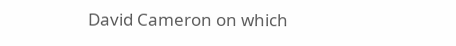David Cameron on which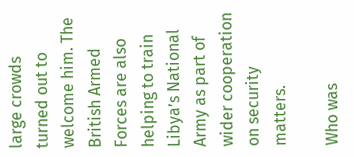large crowds turned out to welcome him. The British Armed Forces are also helping to train Libya’s National Army as part of wider cooperation on security matters.

Who was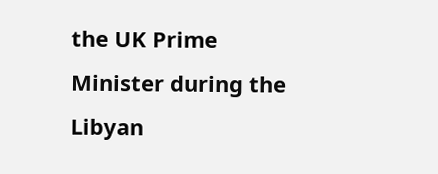the UK Prime Minister during the Libyan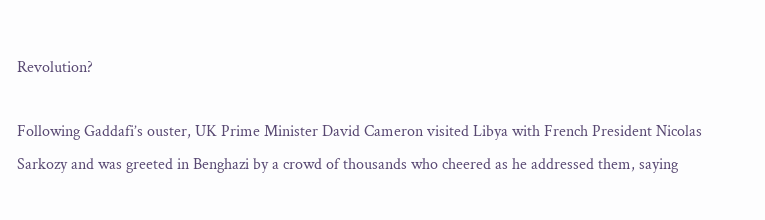Revolution?

Following Gaddafi’s ouster, UK Prime Minister David Cameron visited Libya with French President Nicolas Sarkozy and was greeted in Benghazi by a crowd of thousands who cheered as he addressed them, saying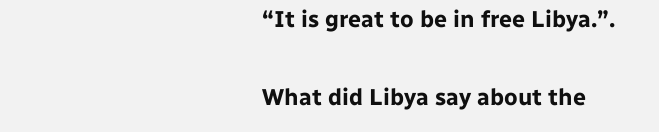“It is great to be in free Libya.”.

What did Libya say about the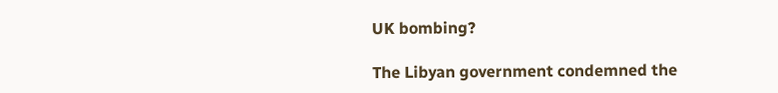UK bombing?

The Libyan government condemned the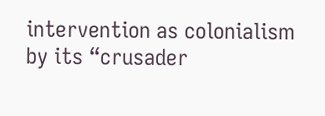intervention as colonialism by its “crusader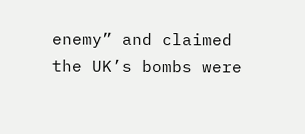enemy” and claimed the UK’s bombs were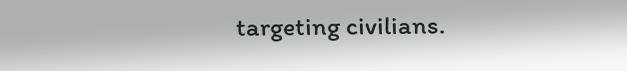targeting civilians.